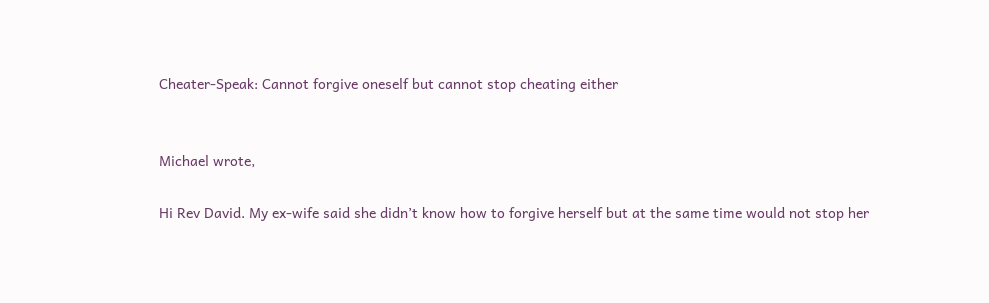Cheater-Speak: Cannot forgive oneself but cannot stop cheating either


Michael wrote,

Hi Rev David. My ex-wife said she didn’t know how to forgive herself but at the same time would not stop her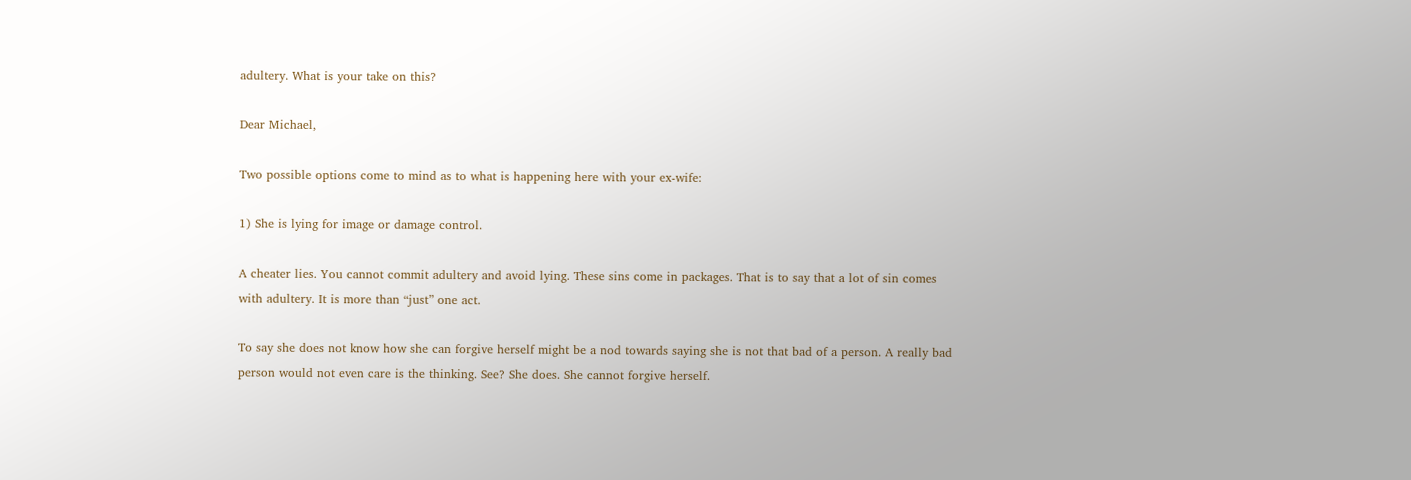adultery. What is your take on this?

Dear Michael,

Two possible options come to mind as to what is happening here with your ex-wife:

1) She is lying for image or damage control.

A cheater lies. You cannot commit adultery and avoid lying. These sins come in packages. That is to say that a lot of sin comes with adultery. It is more than “just” one act.

To say she does not know how she can forgive herself might be a nod towards saying she is not that bad of a person. A really bad person would not even care is the thinking. See? She does. She cannot forgive herself.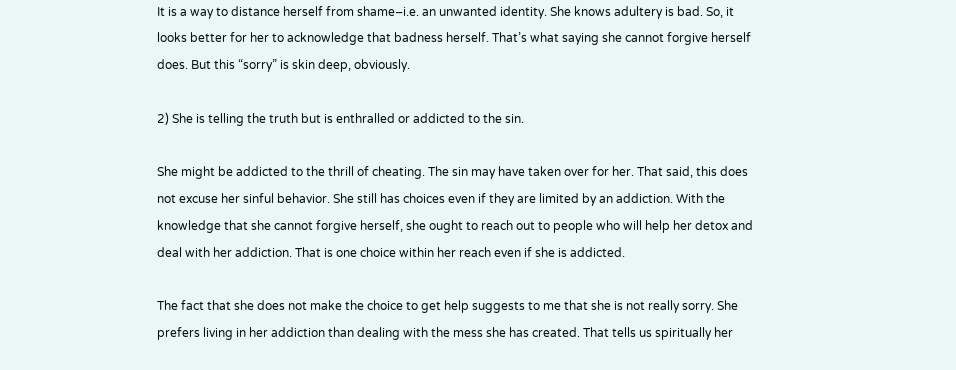It is a way to distance herself from shame–i.e. an unwanted identity. She knows adultery is bad. So, it looks better for her to acknowledge that badness herself. That’s what saying she cannot forgive herself does. But this “sorry” is skin deep, obviously.

2) She is telling the truth but is enthralled or addicted to the sin.

She might be addicted to the thrill of cheating. The sin may have taken over for her. That said, this does not excuse her sinful behavior. She still has choices even if they are limited by an addiction. With the knowledge that she cannot forgive herself, she ought to reach out to people who will help her detox and deal with her addiction. That is one choice within her reach even if she is addicted.

The fact that she does not make the choice to get help suggests to me that she is not really sorry. She prefers living in her addiction than dealing with the mess she has created. That tells us spiritually her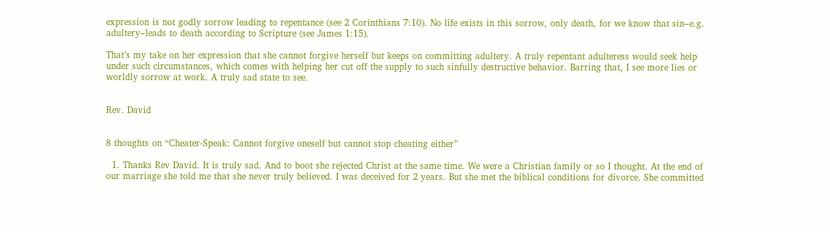expression is not godly sorrow leading to repentance (see 2 Corinthians 7:10). No life exists in this sorrow, only death, for we know that sin–e.g. adultery–leads to death according to Scripture (see James 1:15).

That’s my take on her expression that she cannot forgive herself but keeps on committing adultery. A truly repentant adulteress would seek help under such circumstances, which comes with helping her cut off the supply to such sinfully destructive behavior. Barring that, I see more lies or worldly sorrow at work. A truly sad state to see.


Rev. David


8 thoughts on “Cheater-Speak: Cannot forgive oneself but cannot stop cheating either”

  1. Thanks Rev David. It is truly sad. And to boot she rejected Christ at the same time. We were a Christian family or so I thought. At the end of our marriage she told me that she never truly believed. I was deceived for 2 years. But she met the biblical conditions for divorce. She committed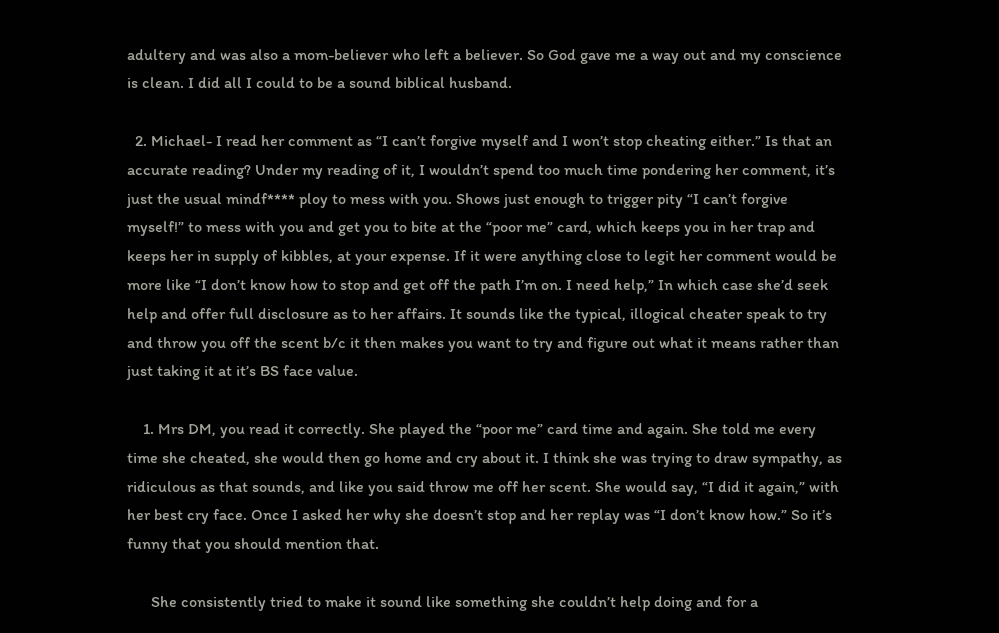adultery and was also a mom-believer who left a believer. So God gave me a way out and my conscience is clean. I did all I could to be a sound biblical husband.

  2. Michael- I read her comment as “I can’t forgive myself and I won’t stop cheating either.” Is that an accurate reading? Under my reading of it, I wouldn’t spend too much time pondering her comment, it’s just the usual mindf**** ploy to mess with you. Shows just enough to trigger pity “I can’t forgive myself!” to mess with you and get you to bite at the “poor me” card, which keeps you in her trap and keeps her in supply of kibbles, at your expense. If it were anything close to legit her comment would be more like “I don’t know how to stop and get off the path I’m on. I need help,” In which case she’d seek help and offer full disclosure as to her affairs. It sounds like the typical, illogical cheater speak to try and throw you off the scent b/c it then makes you want to try and figure out what it means rather than just taking it at it’s BS face value.

    1. Mrs DM, you read it correctly. She played the “poor me” card time and again. She told me every time she cheated, she would then go home and cry about it. I think she was trying to draw sympathy, as ridiculous as that sounds, and like you said throw me off her scent. She would say, “I did it again,” with her best cry face. Once I asked her why she doesn’t stop and her replay was “I don’t know how.” So it’s funny that you should mention that.

      She consistently tried to make it sound like something she couldn’t help doing and for a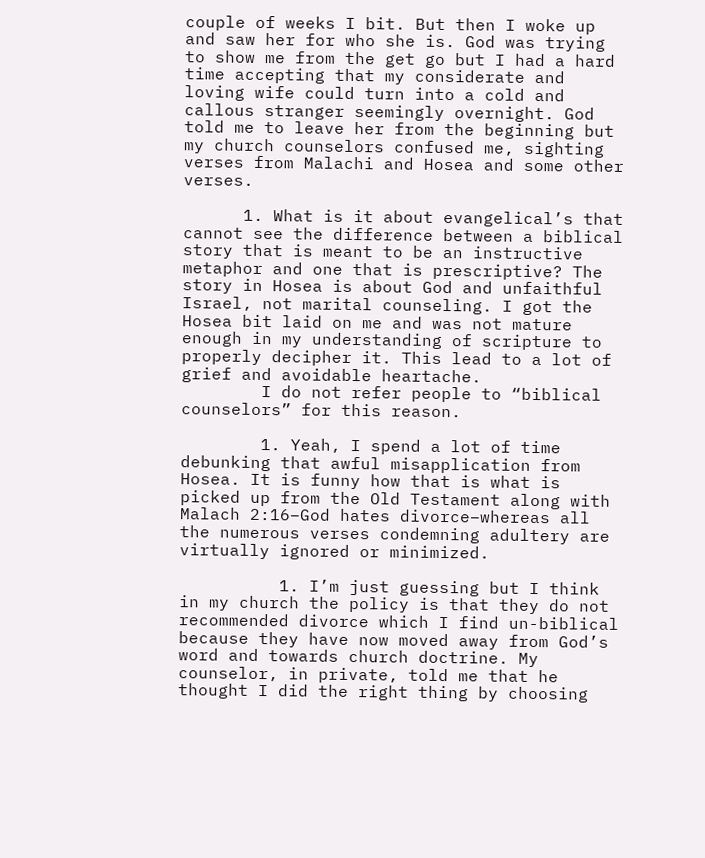couple of weeks I bit. But then I woke up and saw her for who she is. God was trying to show me from the get go but I had a hard time accepting that my considerate and loving wife could turn into a cold and callous stranger seemingly overnight. God told me to leave her from the beginning but my church counselors confused me, sighting verses from Malachi and Hosea and some other verses.

      1. What is it about evangelical’s that cannot see the difference between a biblical story that is meant to be an instructive metaphor and one that is prescriptive? The story in Hosea is about God and unfaithful Israel, not marital counseling. I got the Hosea bit laid on me and was not mature enough in my understanding of scripture to properly decipher it. This lead to a lot of grief and avoidable heartache.
        I do not refer people to “biblical counselors” for this reason.

        1. Yeah, I spend a lot of time debunking that awful misapplication from Hosea. It is funny how that is what is picked up from the Old Testament along with Malach 2:16–God hates divorce–whereas all the numerous verses condemning adultery are virtually ignored or minimized.

          1. I’m just guessing but I think in my church the policy is that they do not recommended divorce which I find un-biblical because they have now moved away from God’s word and towards church doctrine. My counselor, in private, told me that he thought I did the right thing by choosing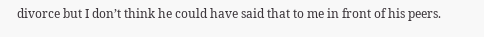divorce but I don’t think he could have said that to me in front of his peers.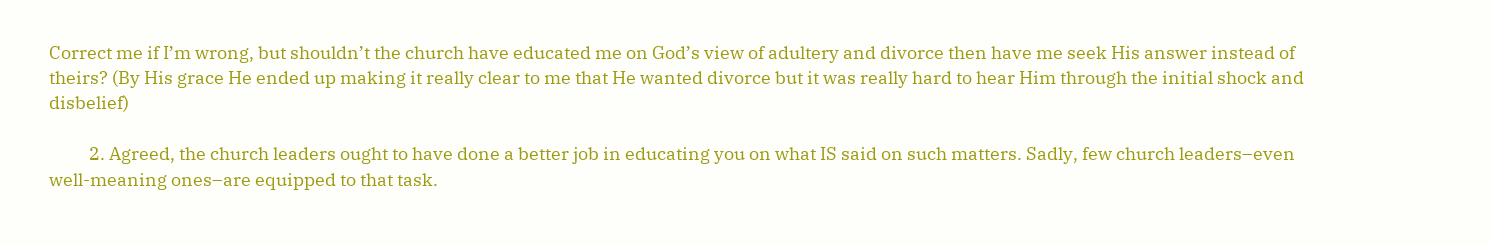Correct me if I’m wrong, but shouldn’t the church have educated me on God’s view of adultery and divorce then have me seek His answer instead of theirs? (By His grace He ended up making it really clear to me that He wanted divorce but it was really hard to hear Him through the initial shock and disbelief)

          2. Agreed, the church leaders ought to have done a better job in educating you on what IS said on such matters. Sadly, few church leaders–even well-meaning ones–are equipped to that task.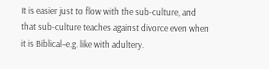It is easier just to flow with the sub-culture, and that sub-culture teaches against divorce even when it is Biblical–e.g. like with adultery.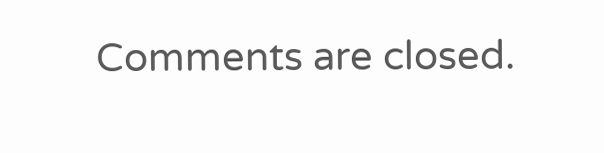Comments are closed.